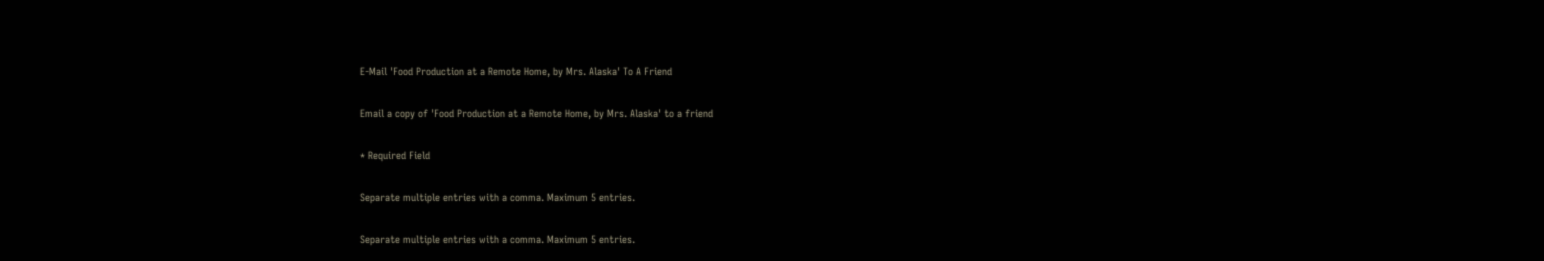E-Mail 'Food Production at a Remote Home, by Mrs. Alaska' To A Friend

Email a copy of 'Food Production at a Remote Home, by Mrs. Alaska' to a friend

* Required Field

Separate multiple entries with a comma. Maximum 5 entries.

Separate multiple entries with a comma. Maximum 5 entries.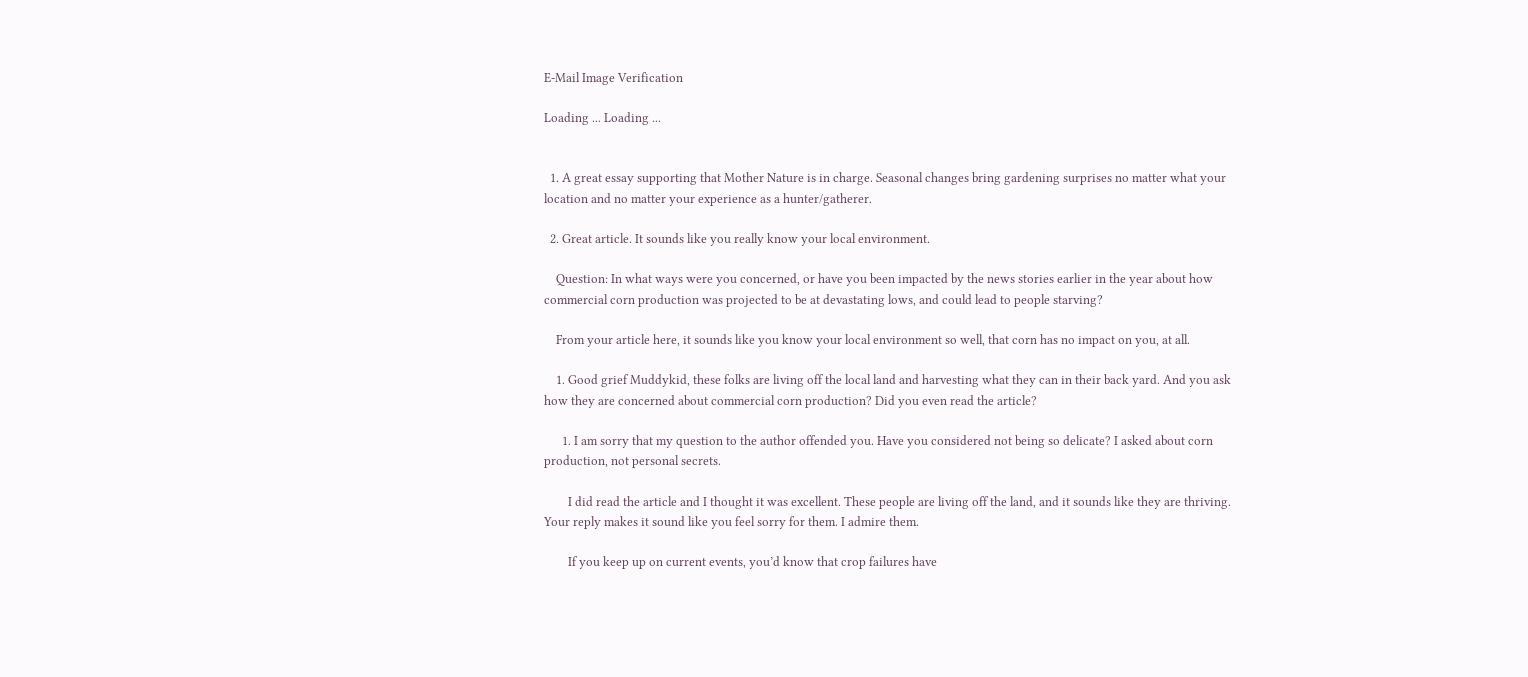E-Mail Image Verification

Loading ... Loading ...


  1. A great essay supporting that Mother Nature is in charge. Seasonal changes bring gardening surprises no matter what your location and no matter your experience as a hunter/gatherer.

  2. Great article. It sounds like you really know your local environment.

    Question: In what ways were you concerned, or have you been impacted by the news stories earlier in the year about how commercial corn production was projected to be at devastating lows, and could lead to people starving?

    From your article here, it sounds like you know your local environment so well, that corn has no impact on you, at all.

    1. Good grief Muddykid, these folks are living off the local land and harvesting what they can in their back yard. And you ask how they are concerned about commercial corn production? Did you even read the article?

      1. I am sorry that my question to the author offended you. Have you considered not being so delicate? I asked about corn production, not personal secrets.

        I did read the article and I thought it was excellent. These people are living off the land, and it sounds like they are thriving. Your reply makes it sound like you feel sorry for them. I admire them.

        If you keep up on current events, you’d know that crop failures have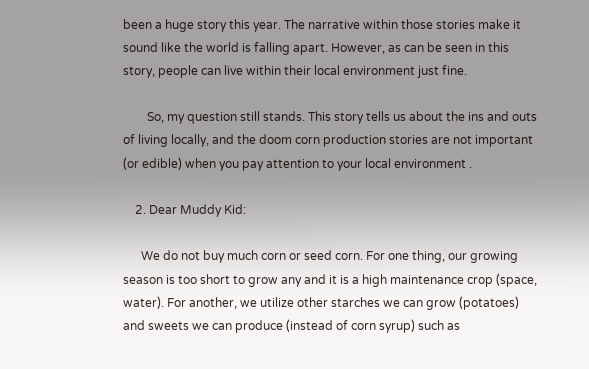been a huge story this year. The narrative within those stories make it sound like the world is falling apart. However, as can be seen in this story, people can live within their local environment just fine.

        So, my question still stands. This story tells us about the ins and outs of living locally, and the doom corn production stories are not important (or edible) when you pay attention to your local environment .

    2. Dear Muddy Kid:

      We do not buy much corn or seed corn. For one thing, our growing season is too short to grow any and it is a high maintenance crop (space, water). For another, we utilize other starches we can grow (potatoes) and sweets we can produce (instead of corn syrup) such as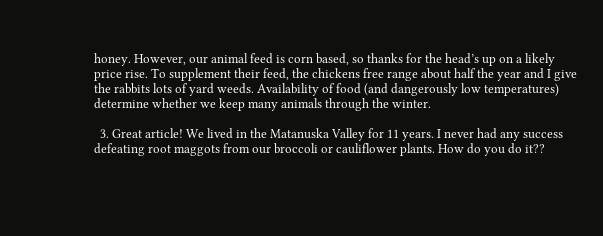honey. However, our animal feed is corn based, so thanks for the head’s up on a likely price rise. To supplement their feed, the chickens free range about half the year and I give the rabbits lots of yard weeds. Availability of food (and dangerously low temperatures) determine whether we keep many animals through the winter.

  3. Great article! We lived in the Matanuska Valley for 11 years. I never had any success defeating root maggots from our broccoli or cauliflower plants. How do you do it??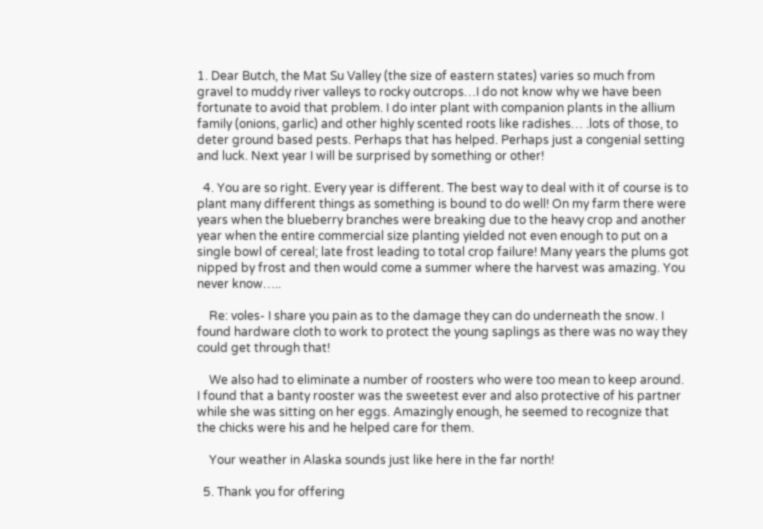1. Dear Butch, the Mat Su Valley (the size of eastern states) varies so much from gravel to muddy river valleys to rocky outcrops…I do not know why we have been fortunate to avoid that problem. I do inter plant with companion plants in the allium family (onions, garlic) and other highly scented roots like radishes… .lots of those, to deter ground based pests. Perhaps that has helped. Perhaps just a congenial setting and luck. Next year I will be surprised by something or other!

  4. You are so right. Every year is different. The best way to deal with it of course is to plant many different things as something is bound to do well! On my farm there were years when the blueberry branches were breaking due to the heavy crop and another year when the entire commercial size planting yielded not even enough to put on a single bowl of cereal; late frost leading to total crop failure! Many years the plums got nipped by frost and then would come a summer where the harvest was amazing. You never know…..

    Re: voles- I share you pain as to the damage they can do underneath the snow. I found hardware cloth to work to protect the young saplings as there was no way they could get through that!

    We also had to eliminate a number of roosters who were too mean to keep around. I found that a banty rooster was the sweetest ever and also protective of his partner while she was sitting on her eggs. Amazingly enough, he seemed to recognize that the chicks were his and he helped care for them.

    Your weather in Alaska sounds just like here in the far north!

  5. Thank you for offering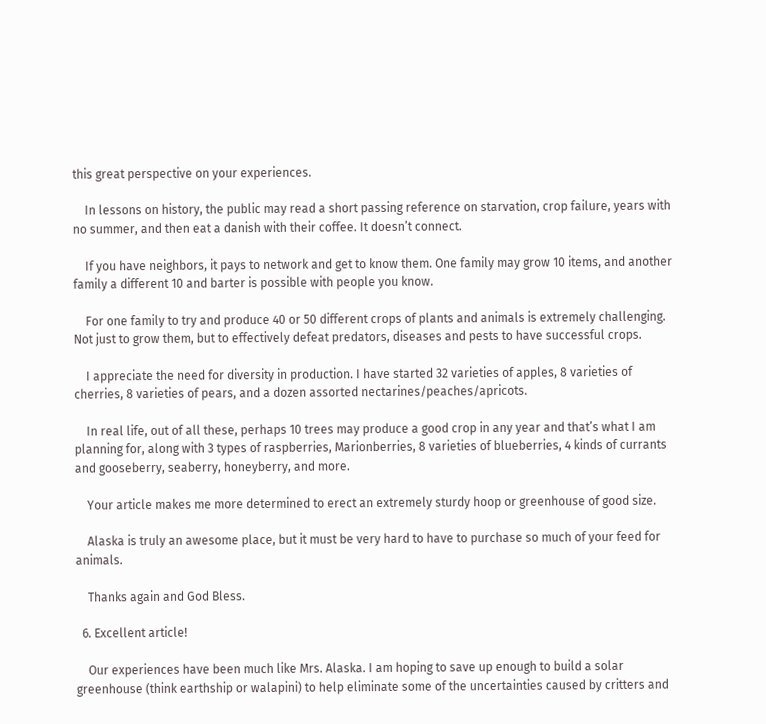this great perspective on your experiences.

    In lessons on history, the public may read a short passing reference on starvation, crop failure, years with no summer, and then eat a danish with their coffee. It doesn’t connect.

    If you have neighbors, it pays to network and get to know them. One family may grow 10 items, and another family a different 10 and barter is possible with people you know.

    For one family to try and produce 40 or 50 different crops of plants and animals is extremely challenging. Not just to grow them, but to effectively defeat predators, diseases and pests to have successful crops.

    I appreciate the need for diversity in production. I have started 32 varieties of apples, 8 varieties of cherries, 8 varieties of pears, and a dozen assorted nectarines/peaches/apricots.

    In real life, out of all these, perhaps 10 trees may produce a good crop in any year and that’s what I am planning for, along with 3 types of raspberries, Marionberries, 8 varieties of blueberries, 4 kinds of currants and gooseberry, seaberry, honeyberry, and more.

    Your article makes me more determined to erect an extremely sturdy hoop or greenhouse of good size.

    Alaska is truly an awesome place, but it must be very hard to have to purchase so much of your feed for animals.

    Thanks again and God Bless.

  6. Excellent article!

    Our experiences have been much like Mrs. Alaska. I am hoping to save up enough to build a solar greenhouse (think earthship or walapini) to help eliminate some of the uncertainties caused by critters and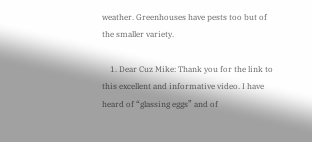weather. Greenhouses have pests too but of the smaller variety.

    1. Dear Cuz Mike: Thank you for the link to this excellent and informative video. I have heard of “glassing eggs” and of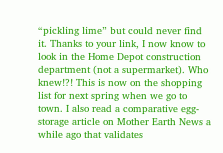“pickling lime” but could never find it. Thanks to your link, I now know to look in the Home Depot construction department (not a supermarket). Who knew!?! This is now on the shopping list for next spring when we go to town. I also read a comparative egg-storage article on Mother Earth News a while ago that validates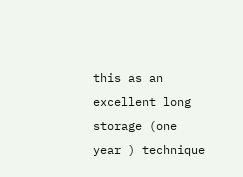this as an excellent long storage (one year ) technique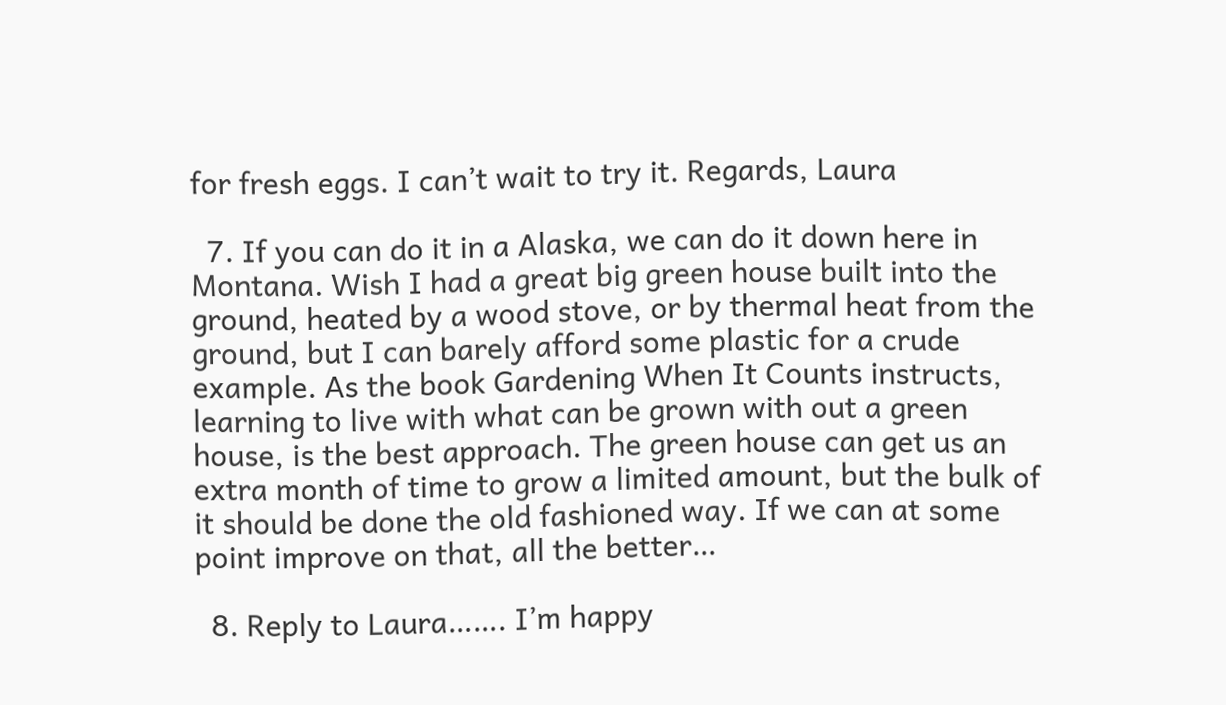for fresh eggs. I can’t wait to try it. Regards, Laura

  7. If you can do it in a Alaska, we can do it down here in Montana. Wish I had a great big green house built into the ground, heated by a wood stove, or by thermal heat from the ground, but I can barely afford some plastic for a crude example. As the book Gardening When It Counts instructs, learning to live with what can be grown with out a green house, is the best approach. The green house can get us an extra month of time to grow a limited amount, but the bulk of it should be done the old fashioned way. If we can at some point improve on that, all the better…

  8. Reply to Laura……. I’m happy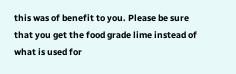this was of benefit to you. Please be sure that you get the food grade lime instead of what is used for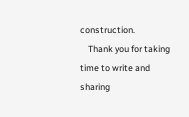construction.
    Thank you for taking time to write and sharing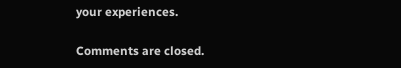your experiences.

Comments are closed.